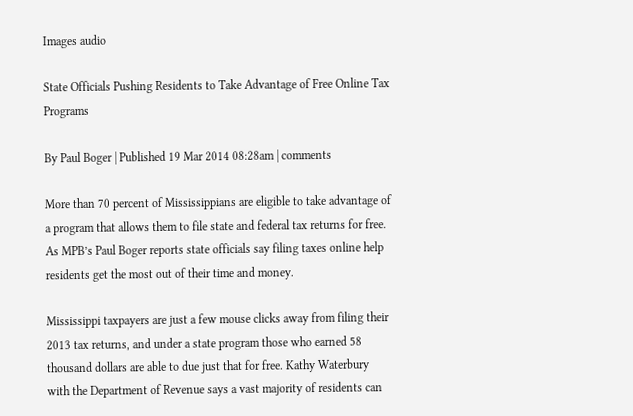Images audio

State Officials Pushing Residents to Take Advantage of Free Online Tax Programs

By Paul Boger | Published 19 Mar 2014 08:28am | comments

More than 70 percent of Mississippians are eligible to take advantage of a program that allows them to file state and federal tax returns for free. As MPB’s Paul Boger reports state officials say filing taxes online help residents get the most out of their time and money.

Mississippi taxpayers are just a few mouse clicks away from filing their 2013 tax returns, and under a state program those who earned 58 thousand dollars are able to due just that for free. Kathy Waterbury with the Department of Revenue says a vast majority of residents can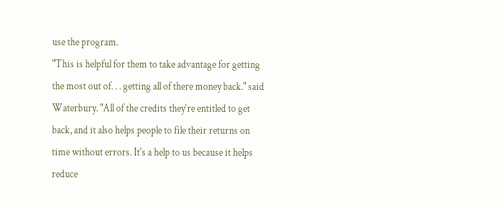use the program.
"This is helpful for them to take advantage for getting the most out of. . . getting all of there money back." said Waterbury. "All of the credits they're entitled to get back, and it also helps people to file their returns on time without errors. It's a help to us because it helps reduce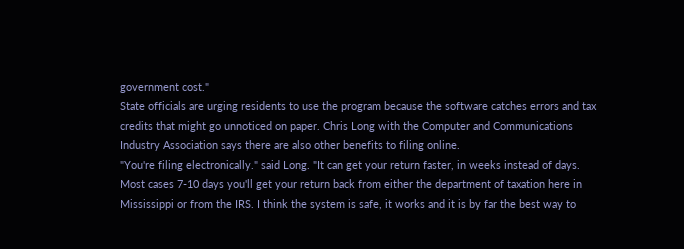government cost."
State officials are urging residents to use the program because the software catches errors and tax credits that might go unnoticed on paper. Chris Long with the Computer and Communications Industry Association says there are also other benefits to filing online.
"You're filing electronically." said Long. "It can get your return faster, in weeks instead of days. Most cases 7-10 days you'll get your return back from either the department of taxation here in Mississippi or from the IRS. I think the system is safe, it works and it is by far the best way to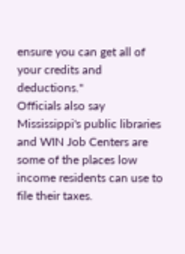ensure you can get all of your credits and deductions."
Officials also say Mississippi's public libraries and WIN Job Centers are some of the places low income residents can use to file their taxes.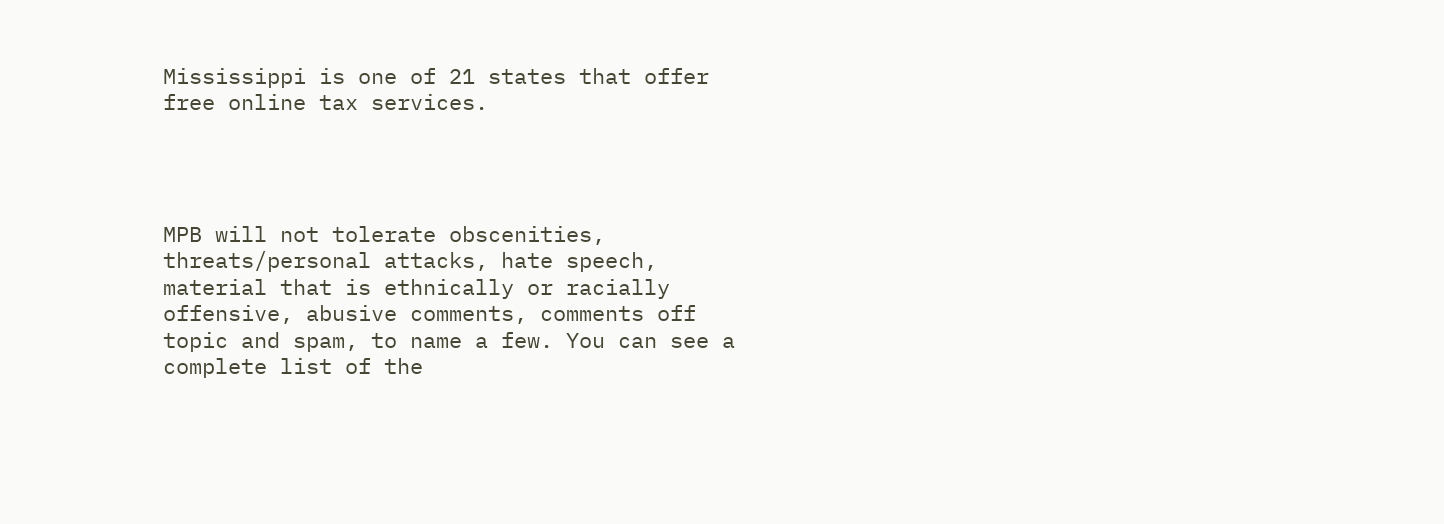Mississippi is one of 21 states that offer free online tax services.




MPB will not tolerate obscenities, threats/personal attacks, hate speech, material that is ethnically or racially offensive, abusive comments, comments off topic and spam, to name a few. You can see a complete list of the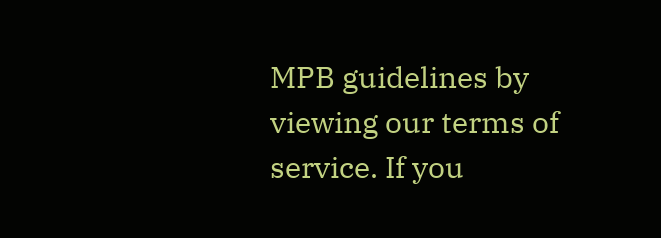MPB guidelines by viewing our terms of service. If you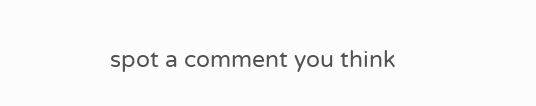spot a comment you think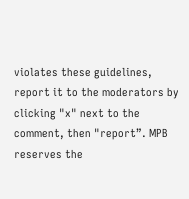violates these guidelines, report it to the moderators by clicking "x" next to the comment, then "report”. MPB reserves the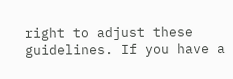right to adjust these guidelines. If you have a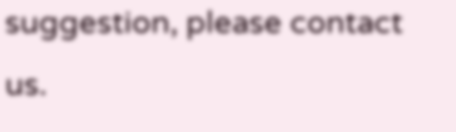suggestion, please contact us.